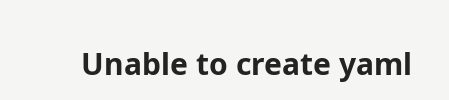Unable to create yaml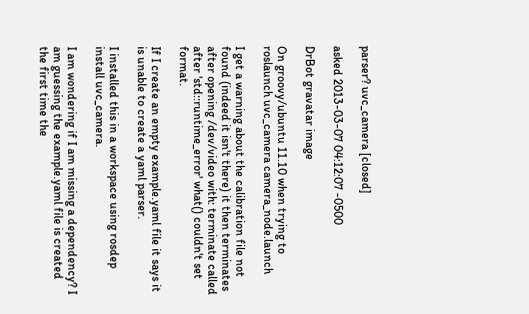parser? uvc_camera [closed]

asked 2013-03-07 04:12:07 -0500

DrBot gravatar image

On groovy/ubuntu 11.10 when trying to roslaunch uvc_camera camera_node.launch

I get a warning about the calibration file not found (indeed it isn't there) it then terminates after opening /dev/video with: terminate called after 'std::runtime_error' what() couldn't set format.

If I create an empty example.yaml file it says it is unable to create a yaml parser.

I installed this in a workspace using rosdep install uvc_camera.

I am wondering if I am missing a dependency? I am guessing the example.yaml file is created the first time the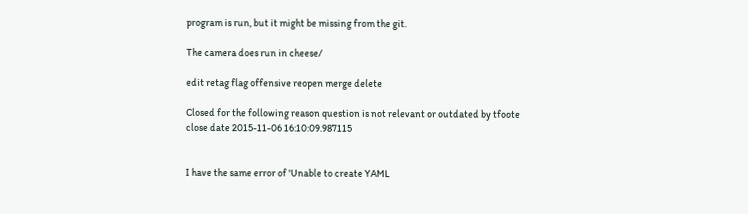program is run, but it might be missing from the git.

The camera does run in cheese/

edit retag flag offensive reopen merge delete

Closed for the following reason question is not relevant or outdated by tfoote
close date 2015-11-06 16:10:09.987115


I have the same error of 'Unable to create YAML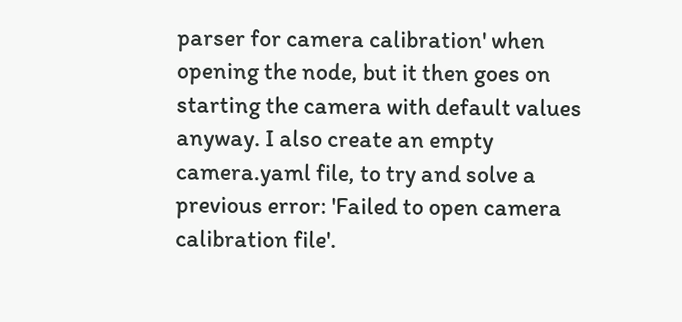parser for camera calibration' when opening the node, but it then goes on starting the camera with default values anyway. I also create an empty camera.yaml file, to try and solve a previous error: 'Failed to open camera calibration file'.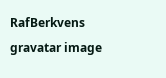RafBerkvens gravatar image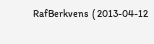RafBerkvens  ( 2013-04-12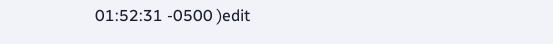01:52:31 -0500 )edit